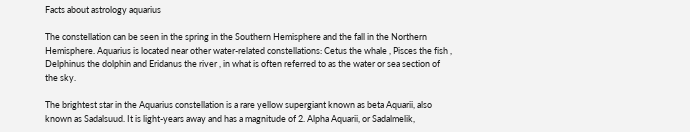Facts about astrology aquarius

The constellation can be seen in the spring in the Southern Hemisphere and the fall in the Northern Hemisphere. Aquarius is located near other water-related constellations: Cetus the whale , Pisces the fish , Delphinus the dolphin and Eridanus the river , in what is often referred to as the water or sea section of the sky.

The brightest star in the Aquarius constellation is a rare yellow supergiant known as beta Aquarii, also known as Sadalsuud. It is light-years away and has a magnitude of 2. Alpha Aquarii, or Sadalmelik,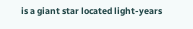is a giant star located light-years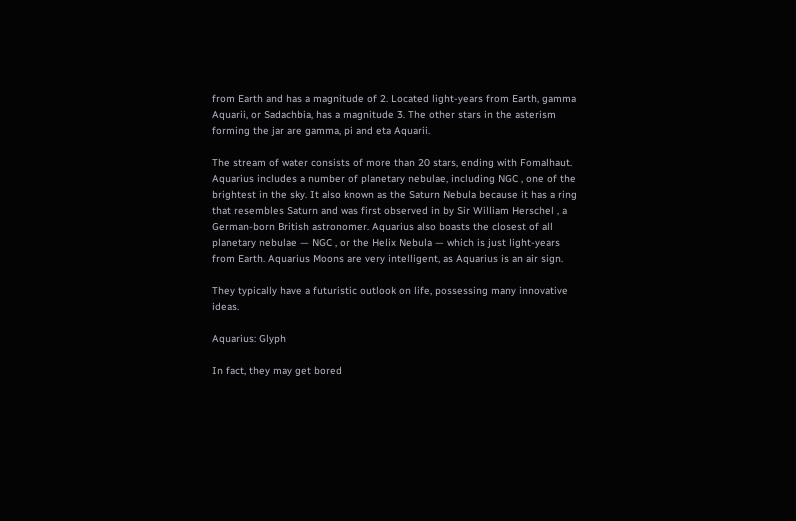from Earth and has a magnitude of 2. Located light-years from Earth, gamma Aquarii, or Sadachbia, has a magnitude 3. The other stars in the asterism forming the jar are gamma, pi and eta Aquarii.

The stream of water consists of more than 20 stars, ending with Fomalhaut. Aquarius includes a number of planetary nebulae, including NGC , one of the brightest in the sky. It also known as the Saturn Nebula because it has a ring that resembles Saturn and was first observed in by Sir William Herschel , a German-born British astronomer. Aquarius also boasts the closest of all planetary nebulae — NGC , or the Helix Nebula — which is just light-years from Earth. Aquarius Moons are very intelligent, as Aquarius is an air sign.

They typically have a futuristic outlook on life, possessing many innovative ideas.

Aquarius: Glyph

In fact, they may get bored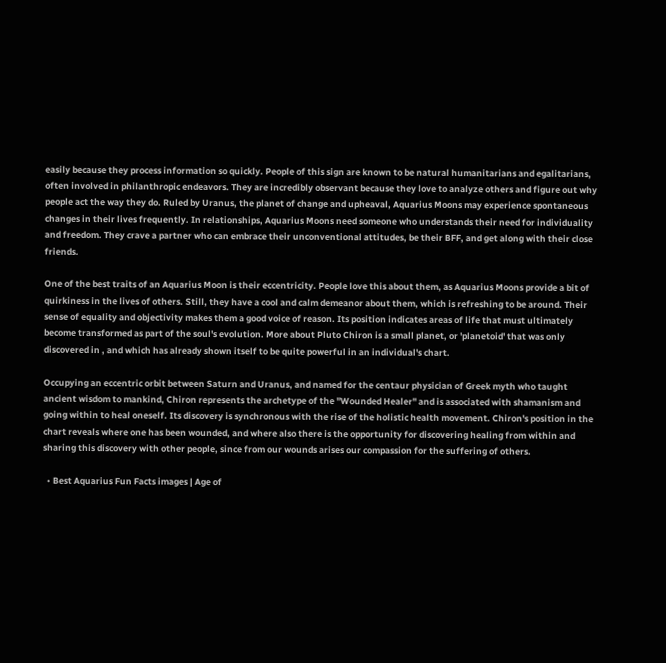easily because they process information so quickly. People of this sign are known to be natural humanitarians and egalitarians, often involved in philanthropic endeavors. They are incredibly observant because they love to analyze others and figure out why people act the way they do. Ruled by Uranus, the planet of change and upheaval, Aquarius Moons may experience spontaneous changes in their lives frequently. In relationships, Aquarius Moons need someone who understands their need for individuality and freedom. They crave a partner who can embrace their unconventional attitudes, be their BFF, and get along with their close friends.

One of the best traits of an Aquarius Moon is their eccentricity. People love this about them, as Aquarius Moons provide a bit of quirkiness in the lives of others. Still, they have a cool and calm demeanor about them, which is refreshing to be around. Their sense of equality and objectivity makes them a good voice of reason. Its position indicates areas of life that must ultimately become transformed as part of the soul's evolution. More about Pluto Chiron is a small planet, or 'planetoid' that was only discovered in , and which has already shown itself to be quite powerful in an individual's chart.

Occupying an eccentric orbit between Saturn and Uranus, and named for the centaur physician of Greek myth who taught ancient wisdom to mankind, Chiron represents the archetype of the "Wounded Healer" and is associated with shamanism and going within to heal oneself. Its discovery is synchronous with the rise of the holistic health movement. Chiron's position in the chart reveals where one has been wounded, and where also there is the opportunity for discovering healing from within and sharing this discovery with other people, since from our wounds arises our compassion for the suffering of others.

  • Best Aquarius Fun Facts images | Age of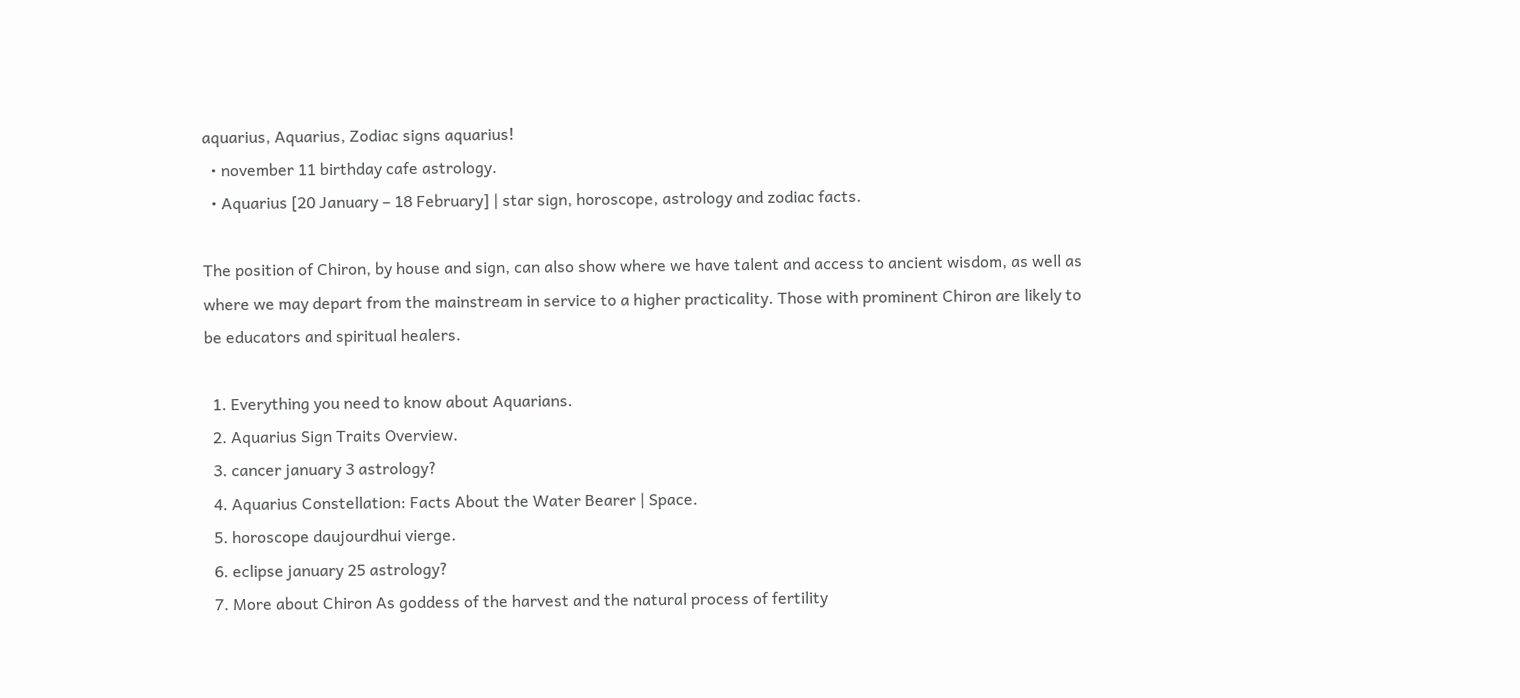aquarius, Aquarius, Zodiac signs aquarius!
  • november 11 birthday cafe astrology.
  • Aquarius [20 January – 18 February] | star sign, horoscope, astrology and zodiac facts.

The position of Chiron, by house and sign, can also show where we have talent and access to ancient wisdom, as well as where we may depart from the mainstream in service to a higher practicality. Those with prominent Chiron are likely to be educators and spiritual healers.

  1. Everything you need to know about Aquarians.
  2. Aquarius Sign Traits Overview.
  3. cancer january 3 astrology?
  4. Aquarius Constellation: Facts About the Water Bearer | Space.
  5. horoscope daujourdhui vierge.
  6. eclipse january 25 astrology?
  7. More about Chiron As goddess of the harvest and the natural process of fertility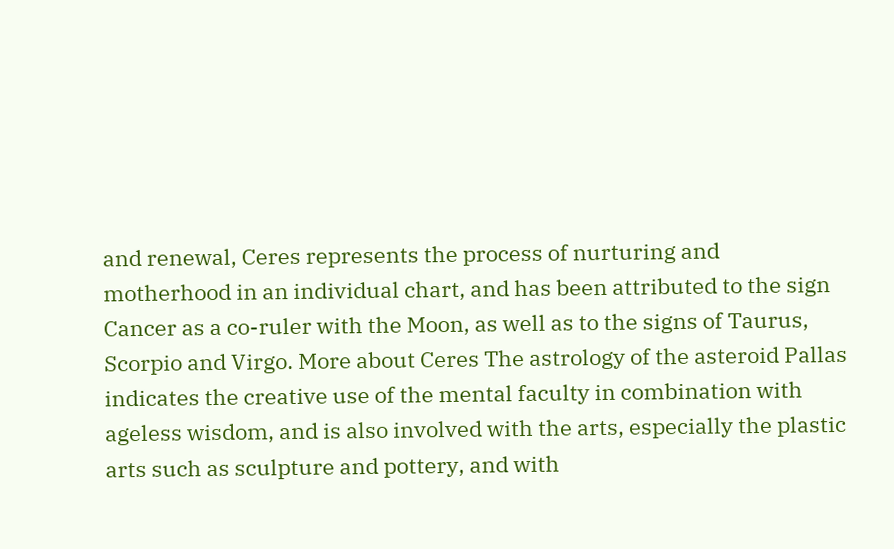and renewal, Ceres represents the process of nurturing and motherhood in an individual chart, and has been attributed to the sign Cancer as a co-ruler with the Moon, as well as to the signs of Taurus, Scorpio and Virgo. More about Ceres The astrology of the asteroid Pallas indicates the creative use of the mental faculty in combination with ageless wisdom, and is also involved with the arts, especially the plastic arts such as sculpture and pottery, and with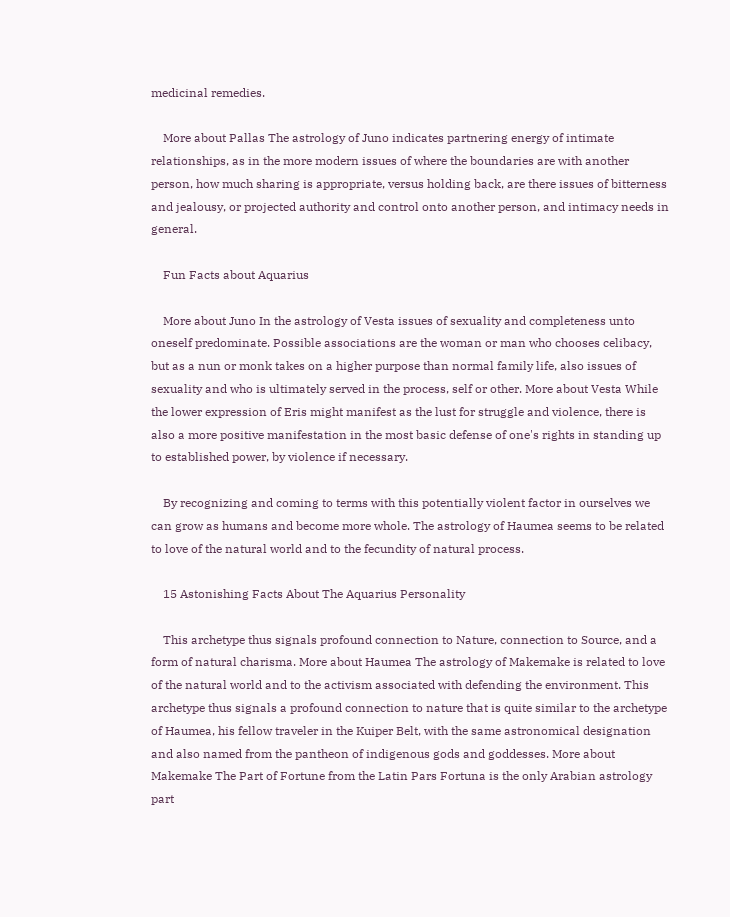medicinal remedies.

    More about Pallas The astrology of Juno indicates partnering energy of intimate relationships, as in the more modern issues of where the boundaries are with another person, how much sharing is appropriate, versus holding back, are there issues of bitterness and jealousy, or projected authority and control onto another person, and intimacy needs in general.

    Fun Facts about Aquarius

    More about Juno In the astrology of Vesta issues of sexuality and completeness unto oneself predominate. Possible associations are the woman or man who chooses celibacy, but as a nun or monk takes on a higher purpose than normal family life, also issues of sexuality and who is ultimately served in the process, self or other. More about Vesta While the lower expression of Eris might manifest as the lust for struggle and violence, there is also a more positive manifestation in the most basic defense of one's rights in standing up to established power, by violence if necessary.

    By recognizing and coming to terms with this potentially violent factor in ourselves we can grow as humans and become more whole. The astrology of Haumea seems to be related to love of the natural world and to the fecundity of natural process.

    15 Astonishing Facts About The Aquarius Personality

    This archetype thus signals profound connection to Nature, connection to Source, and a form of natural charisma. More about Haumea The astrology of Makemake is related to love of the natural world and to the activism associated with defending the environment. This archetype thus signals a profound connection to nature that is quite similar to the archetype of Haumea, his fellow traveler in the Kuiper Belt, with the same astronomical designation and also named from the pantheon of indigenous gods and goddesses. More about Makemake The Part of Fortune from the Latin Pars Fortuna is the only Arabian astrology part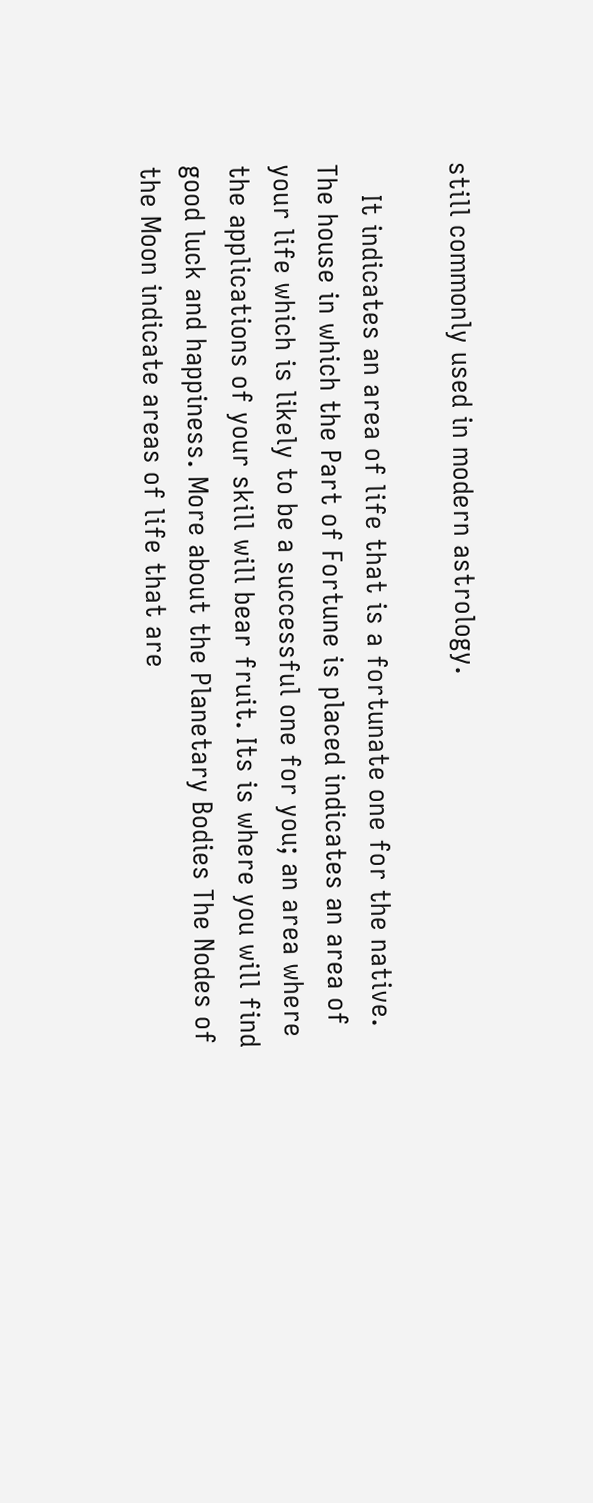still commonly used in modern astrology.

    It indicates an area of life that is a fortunate one for the native. The house in which the Part of Fortune is placed indicates an area of your life which is likely to be a successful one for you; an area where the applications of your skill will bear fruit. Its is where you will find good luck and happiness. More about the Planetary Bodies The Nodes of the Moon indicate areas of life that are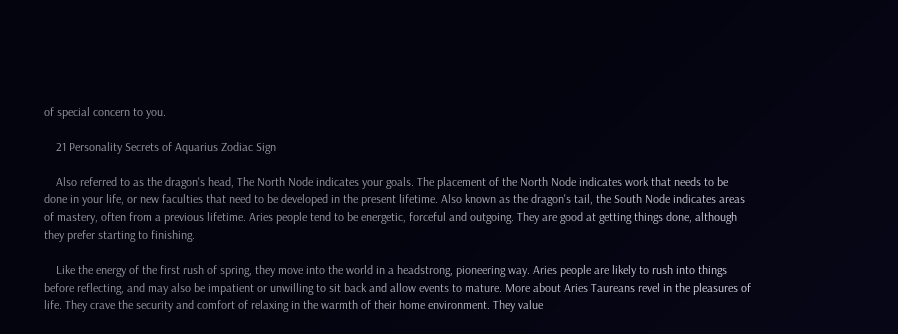of special concern to you.

    21 Personality Secrets of Aquarius Zodiac Sign

    Also referred to as the dragon's head, The North Node indicates your goals. The placement of the North Node indicates work that needs to be done in your life, or new faculties that need to be developed in the present lifetime. Also known as the dragon's tail, the South Node indicates areas of mastery, often from a previous lifetime. Aries people tend to be energetic, forceful and outgoing. They are good at getting things done, although they prefer starting to finishing.

    Like the energy of the first rush of spring, they move into the world in a headstrong, pioneering way. Aries people are likely to rush into things before reflecting, and may also be impatient or unwilling to sit back and allow events to mature. More about Aries Taureans revel in the pleasures of life. They crave the security and comfort of relaxing in the warmth of their home environment. They value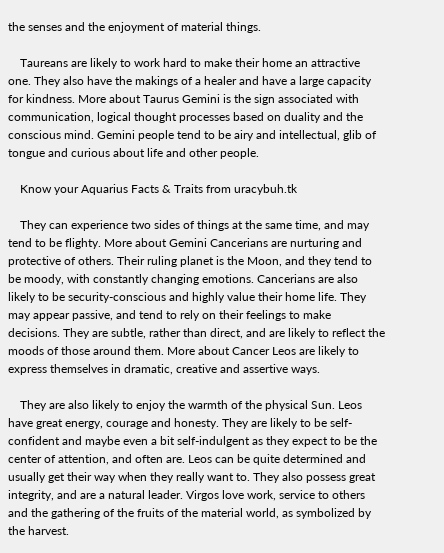the senses and the enjoyment of material things.

    Taureans are likely to work hard to make their home an attractive one. They also have the makings of a healer and have a large capacity for kindness. More about Taurus Gemini is the sign associated with communication, logical thought processes based on duality and the conscious mind. Gemini people tend to be airy and intellectual, glib of tongue and curious about life and other people.

    Know your Aquarius Facts & Traits from uracybuh.tk

    They can experience two sides of things at the same time, and may tend to be flighty. More about Gemini Cancerians are nurturing and protective of others. Their ruling planet is the Moon, and they tend to be moody, with constantly changing emotions. Cancerians are also likely to be security-conscious and highly value their home life. They may appear passive, and tend to rely on their feelings to make decisions. They are subtle, rather than direct, and are likely to reflect the moods of those around them. More about Cancer Leos are likely to express themselves in dramatic, creative and assertive ways.

    They are also likely to enjoy the warmth of the physical Sun. Leos have great energy, courage and honesty. They are likely to be self-confident and maybe even a bit self-indulgent as they expect to be the center of attention, and often are. Leos can be quite determined and usually get their way when they really want to. They also possess great integrity, and are a natural leader. Virgos love work, service to others and the gathering of the fruits of the material world, as symbolized by the harvest.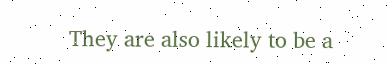They are also likely to be a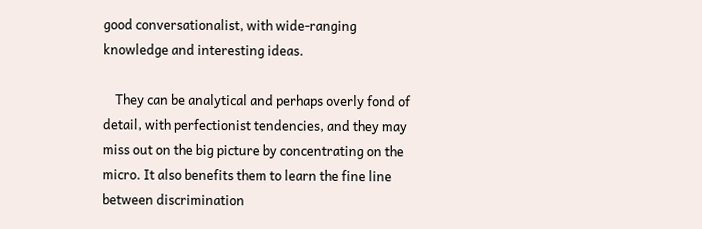good conversationalist, with wide-ranging knowledge and interesting ideas.

    They can be analytical and perhaps overly fond of detail, with perfectionist tendencies, and they may miss out on the big picture by concentrating on the micro. It also benefits them to learn the fine line between discrimination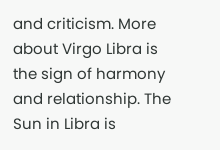and criticism. More about Virgo Libra is the sign of harmony and relationship. The Sun in Libra is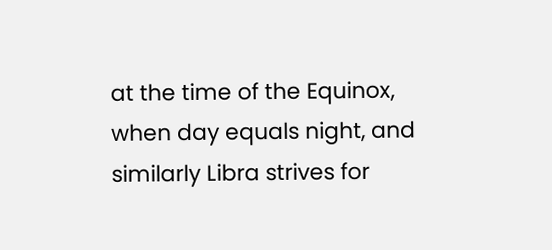at the time of the Equinox, when day equals night, and similarly Libra strives for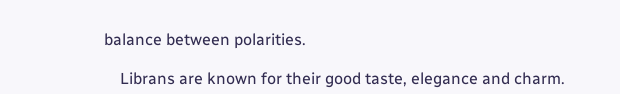balance between polarities.

    Librans are known for their good taste, elegance and charm.